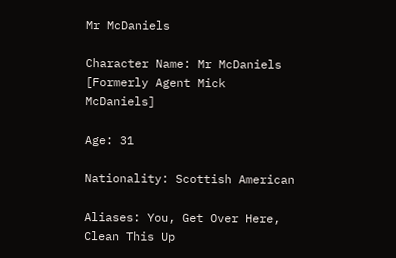Mr McDaniels

Character Name: Mr McDaniels [Formerly Agent Mick McDaniels]

Age: 31

Nationality: Scottish American

Aliases: You, Get Over Here, Clean This Up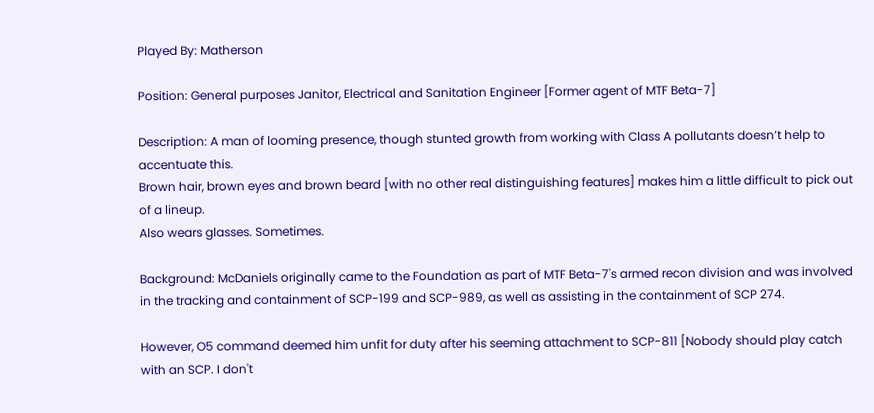Played By: Matherson

Position: General purposes Janitor, Electrical and Sanitation Engineer [Former agent of MTF Beta-7]

Description: A man of looming presence, though stunted growth from working with Class A pollutants doesn’t help to accentuate this.
Brown hair, brown eyes and brown beard [with no other real distinguishing features] makes him a little difficult to pick out of a lineup.
Also wears glasses. Sometimes.

Background: McDaniels originally came to the Foundation as part of MTF Beta-7's armed recon division and was involved in the tracking and containment of SCP-199 and SCP-989, as well as assisting in the containment of SCP 274.

However, O5 command deemed him unfit for duty after his seeming attachment to SCP-811 [Nobody should play catch with an SCP. I don't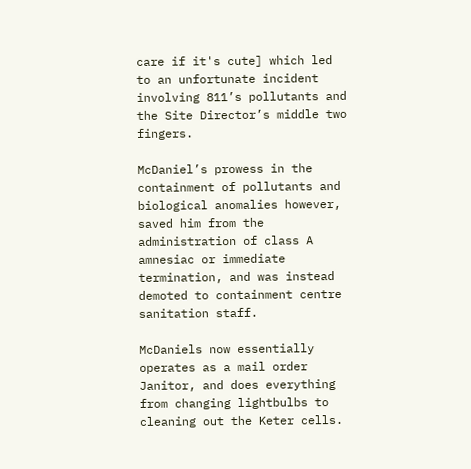care if it's cute] which led to an unfortunate incident involving 811’s pollutants and the Site Director’s middle two fingers.

McDaniel’s prowess in the containment of pollutants and biological anomalies however, saved him from the administration of class A amnesiac or immediate termination, and was instead demoted to containment centre sanitation staff.

McDaniels now essentially operates as a mail order Janitor, and does everything from changing lightbulbs to cleaning out the Keter cells.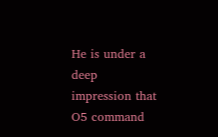He is under a deep impression that O5 command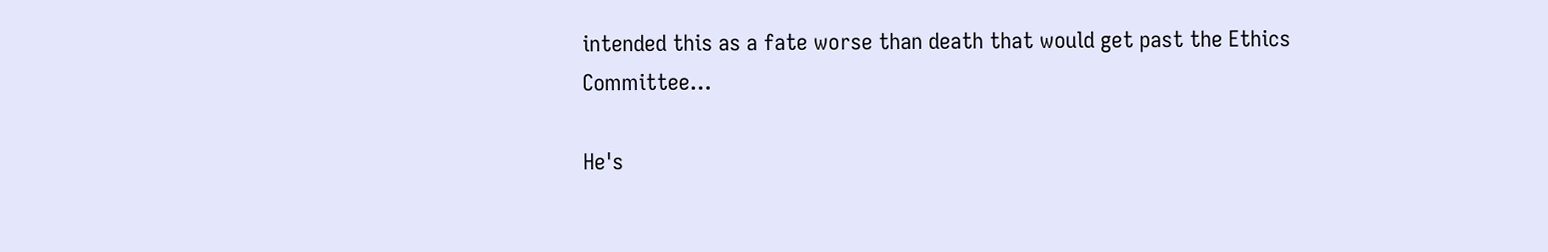intended this as a fate worse than death that would get past the Ethics Committee…

He's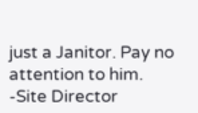just a Janitor. Pay no attention to him.
-Site Director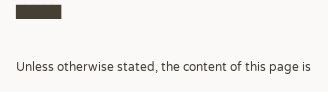█████

Unless otherwise stated, the content of this page is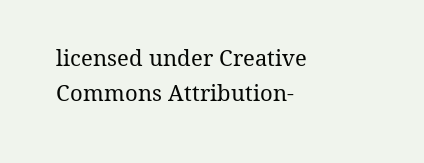licensed under Creative Commons Attribution-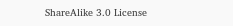ShareAlike 3.0 License